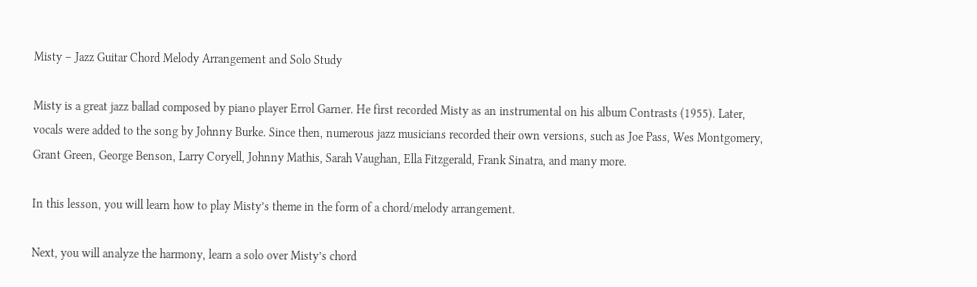Misty – Jazz Guitar Chord Melody Arrangement and Solo Study

Misty is a great jazz ballad composed by piano player Errol Garner. He first recorded Misty as an instrumental on his album Contrasts (1955). Later, vocals were added to the song by Johnny Burke. Since then, numerous jazz musicians recorded their own versions, such as Joe Pass, Wes Montgomery, Grant Green, George Benson, Larry Coryell, Johnny Mathis, Sarah Vaughan, Ella Fitzgerald, Frank Sinatra, and many more.

In this lesson, you will learn how to play Misty’s theme in the form of a chord/melody arrangement.

Next, you will analyze the harmony, learn a solo over Misty’s chord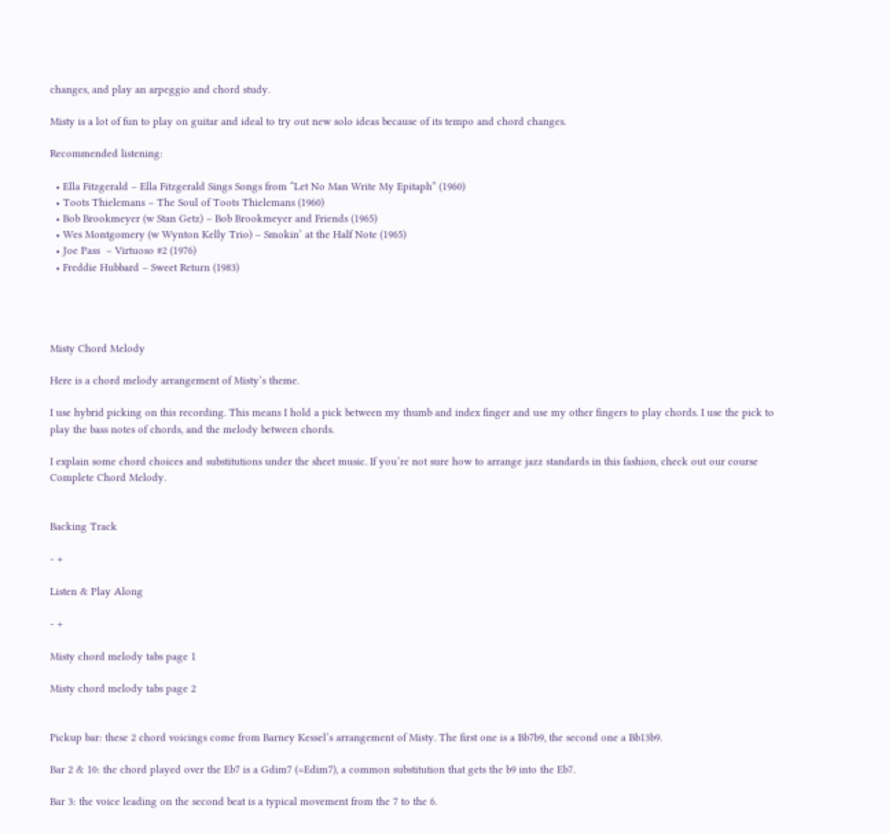changes, and play an arpeggio and chord study.

Misty is a lot of fun to play on guitar and ideal to try out new solo ideas because of its tempo and chord changes.

Recommended listening:

  • Ella Fitzgerald – Ella Fitzgerald Sings Songs from “Let No Man Write My Epitaph” (1960)
  • Toots Thielemans – The Soul of Toots Thielemans (1960)
  • Bob Brookmeyer (w Stan Getz) – Bob Brookmeyer and Friends (1965)
  • Wes Montgomery (w Wynton Kelly Trio) – Smokin’ at the Half Note (1965)
  • Joe Pass  – Virtuoso #2 (1976)
  • Freddie Hubbard – Sweet Return (1983)




Misty Chord Melody

Here is a chord melody arrangement of Misty’s theme.

I use hybrid picking on this recording. This means I hold a pick between my thumb and index finger and use my other fingers to play chords. I use the pick to play the bass notes of chords, and the melody between chords.

I explain some chord choices and substitutions under the sheet music. If you’re not sure how to arrange jazz standards in this fashion, check out our course Complete Chord Melody.


Backing Track

- +

Listen & Play Along

- +

Misty chord melody tabs page 1

Misty chord melody tabs page 2


Pickup bar: these 2 chord voicings come from Barney Kessel’s arrangement of Misty. The first one is a Bb7b9, the second one a Bb13b9.

Bar 2 & 10: the chord played over the Eb7 is a Gdim7 (=Edim7), a common substitution that gets the b9 into the Eb7.

Bar 3: the voice leading on the second beat is a typical movement from the 7 to the 6.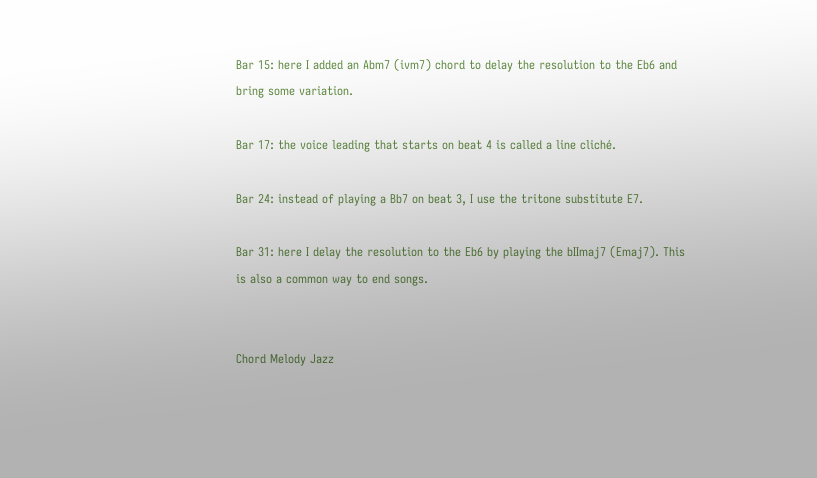Bar 15: here I added an Abm7 (ivm7) chord to delay the resolution to the Eb6 and bring some variation.

Bar 17: the voice leading that starts on beat 4 is called a line cliché.

Bar 24: instead of playing a Bb7 on beat 3, I use the tritone substitute E7.

Bar 31: here I delay the resolution to the Eb6 by playing the bIImaj7 (Emaj7). This is also a common way to end songs.


Chord Melody Jazz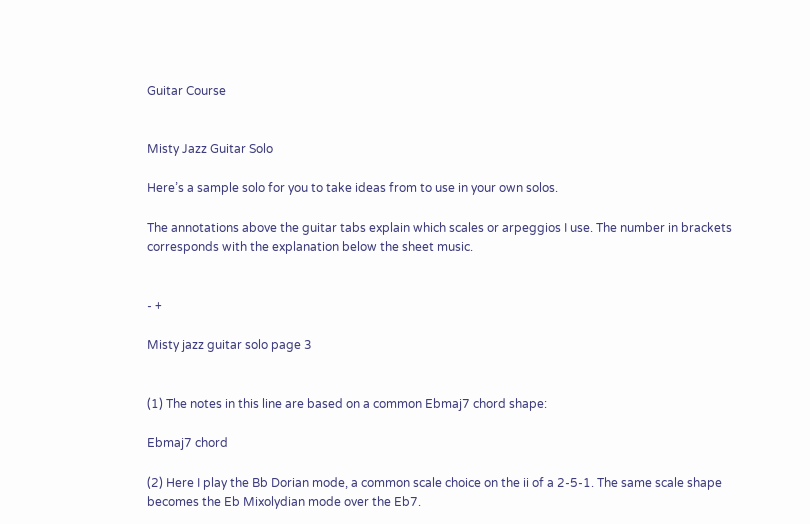Guitar Course


Misty Jazz Guitar Solo

Here’s a sample solo for you to take ideas from to use in your own solos.

The annotations above the guitar tabs explain which scales or arpeggios I use. The number in brackets corresponds with the explanation below the sheet music.


- +

Misty jazz guitar solo page 3


(1) The notes in this line are based on a common Ebmaj7 chord shape:

Ebmaj7 chord

(2) Here I play the Bb Dorian mode, a common scale choice on the ii of a 2-5-1. The same scale shape becomes the Eb Mixolydian mode over the Eb7.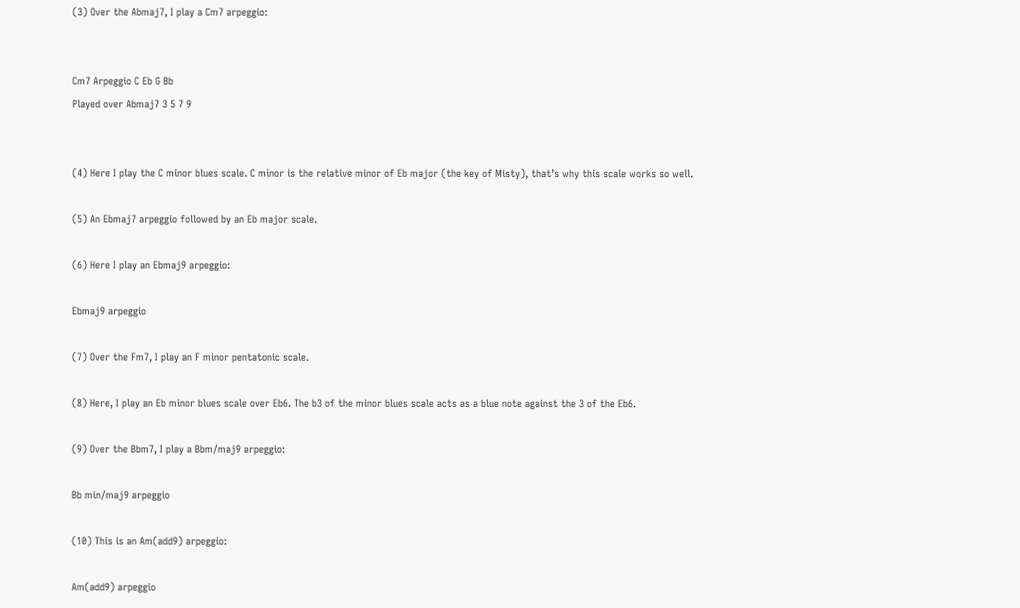(3) Over the Abmaj7, I play a Cm7 arpeggio:


Cm7 Arpeggio C Eb G Bb
Played over Abmaj7 3 5 7 9


(4) Here I play the C minor blues scale. C minor is the relative minor of Eb major (the key of Misty), that’s why this scale works so well.

(5) An Ebmaj7 arpeggio followed by an Eb major scale.

(6) Here I play an Ebmaj9 arpeggio:

Ebmaj9 arpeggio

(7) Over the Fm7, I play an F minor pentatonic scale.

(8) Here, I play an Eb minor blues scale over Eb6. The b3 of the minor blues scale acts as a blue note against the 3 of the Eb6.

(9) Over the Bbm7, I play a Bbm/maj9 arpeggio:

Bb min/maj9 arpeggio

(10) This is an Am(add9) arpeggio:

Am(add9) arpeggio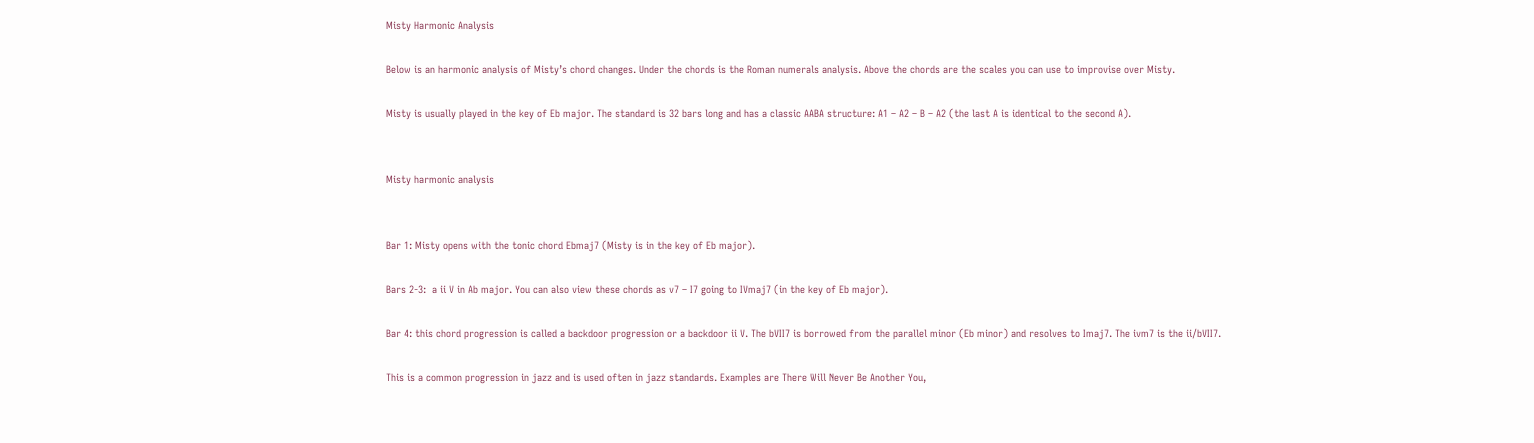Misty Harmonic Analysis

Below is an harmonic analysis of Misty’s chord changes. Under the chords is the Roman numerals analysis. Above the chords are the scales you can use to improvise over Misty.

Misty is usually played in the key of Eb major. The standard is 32 bars long and has a classic AABA structure: A1 – A2 – B – A2 (the last A is identical to the second A).


Misty harmonic analysis


Bar 1: Misty opens with the tonic chord Ebmaj7 (Misty is in the key of Eb major).

Bars 2-3:  a ii V in Ab major. You can also view these chords as v7 – I7 going to IVmaj7 (in the key of Eb major).

Bar 4: this chord progression is called a backdoor progression or a backdoor ii V. The bVII7 is borrowed from the parallel minor (Eb minor) and resolves to Imaj7. The ivm7 is the ii/bVII7.

This is a common progression in jazz and is used often in jazz standards. Examples are There Will Never Be Another You,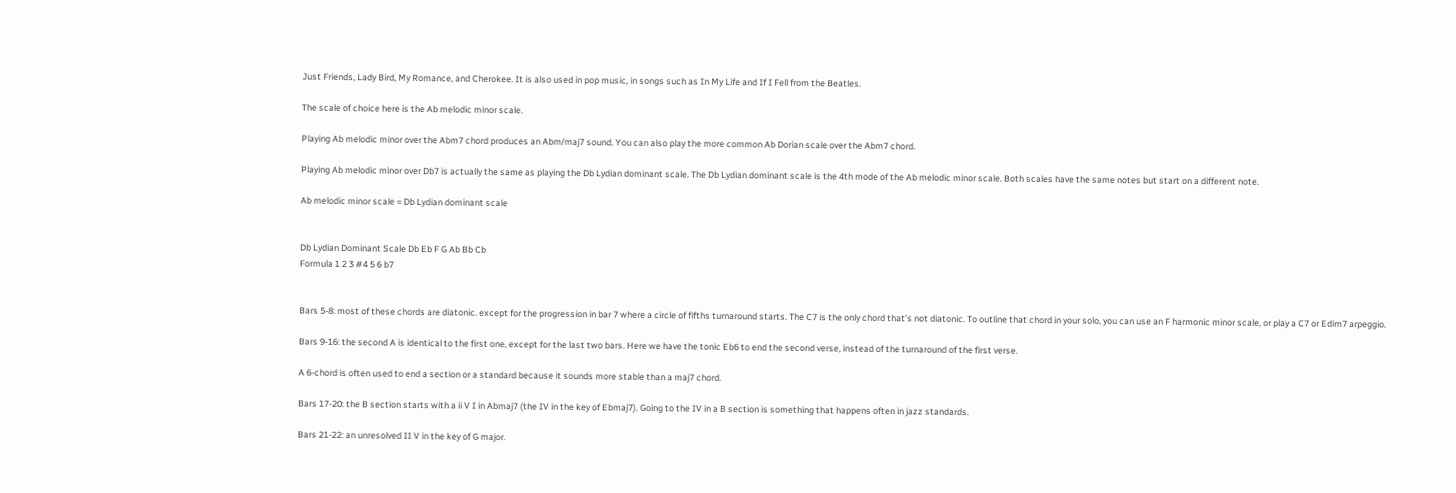Just Friends, Lady Bird, My Romance, and Cherokee. It is also used in pop music, in songs such as In My Life and If I Fell from the Beatles.

The scale of choice here is the Ab melodic minor scale.

Playing Ab melodic minor over the Abm7 chord produces an Abm/maj7 sound. You can also play the more common Ab Dorian scale over the Abm7 chord.

Playing Ab melodic minor over Db7 is actually the same as playing the Db Lydian dominant scale. The Db Lydian dominant scale is the 4th mode of the Ab melodic minor scale. Both scales have the same notes but start on a different note.

Ab melodic minor scale = Db Lydian dominant scale


Db Lydian Dominant Scale Db Eb F G Ab Bb Cb
Formula 1 2 3 #4 5 6 b7


Bars 5-8: most of these chords are diatonic. except for the progression in bar 7 where a circle of fifths turnaround starts. The C7 is the only chord that’s not diatonic. To outline that chord in your solo, you can use an F harmonic minor scale, or play a C7 or Edim7 arpeggio.

Bars 9-16: the second A is identical to the first one, except for the last two bars. Here we have the tonic Eb6 to end the second verse, instead of the turnaround of the first verse.

A 6-chord is often used to end a section or a standard because it sounds more stable than a maj7 chord.

Bars 17-20: the B section starts with a ii V I in Abmaj7 (the IV in the key of Ebmaj7). Going to the IV in a B section is something that happens often in jazz standards.

Bars 21-22: an unresolved II V in the key of G major.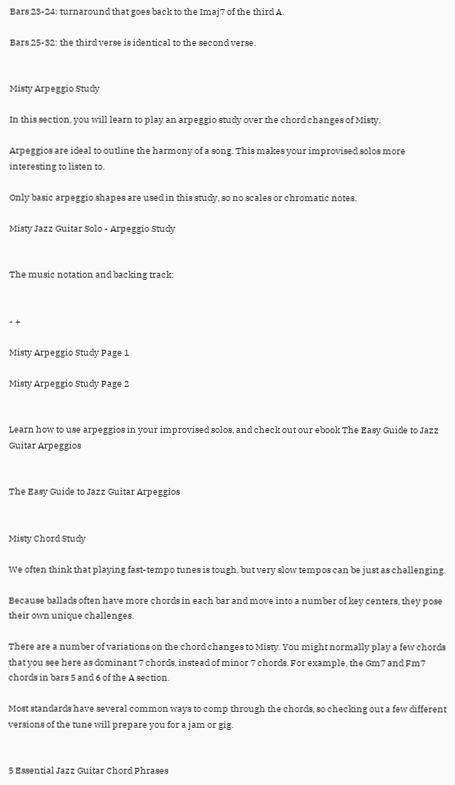Bars 23-24: turnaround that goes back to the Imaj7 of the third A.

Bars 25-32: the third verse is identical to the second verse.


Misty Arpeggio Study

In this section, you will learn to play an arpeggio study over the chord changes of Misty.

Arpeggios are ideal to outline the harmony of a song. This makes your improvised solos more interesting to listen to.

Only basic arpeggio shapes are used in this study, so no scales or chromatic notes.

Misty Jazz Guitar Solo - Arpeggio Study


The music notation and backing track:


- +

Misty Arpeggio Study Page 1

Misty Arpeggio Study Page 2


Learn how to use arpeggios in your improvised solos, and check out our ebook The Easy Guide to Jazz Guitar Arpeggios


The Easy Guide to Jazz Guitar Arpeggios


Misty Chord Study

We often think that playing fast-tempo tunes is tough, but very slow tempos can be just as challenging.

Because ballads often have more chords in each bar and move into a number of key centers, they pose their own unique challenges.

There are a number of variations on the chord changes to Misty. You might normally play a few chords that you see here as dominant 7 chords, instead of minor 7 chords. For example, the Gm7 and Fm7 chords in bars 5 and 6 of the A section.

Most standards have several common ways to comp through the chords, so checking out a few different versions of the tune will prepare you for a jam or gig.


5 Essential Jazz Guitar Chord Phrases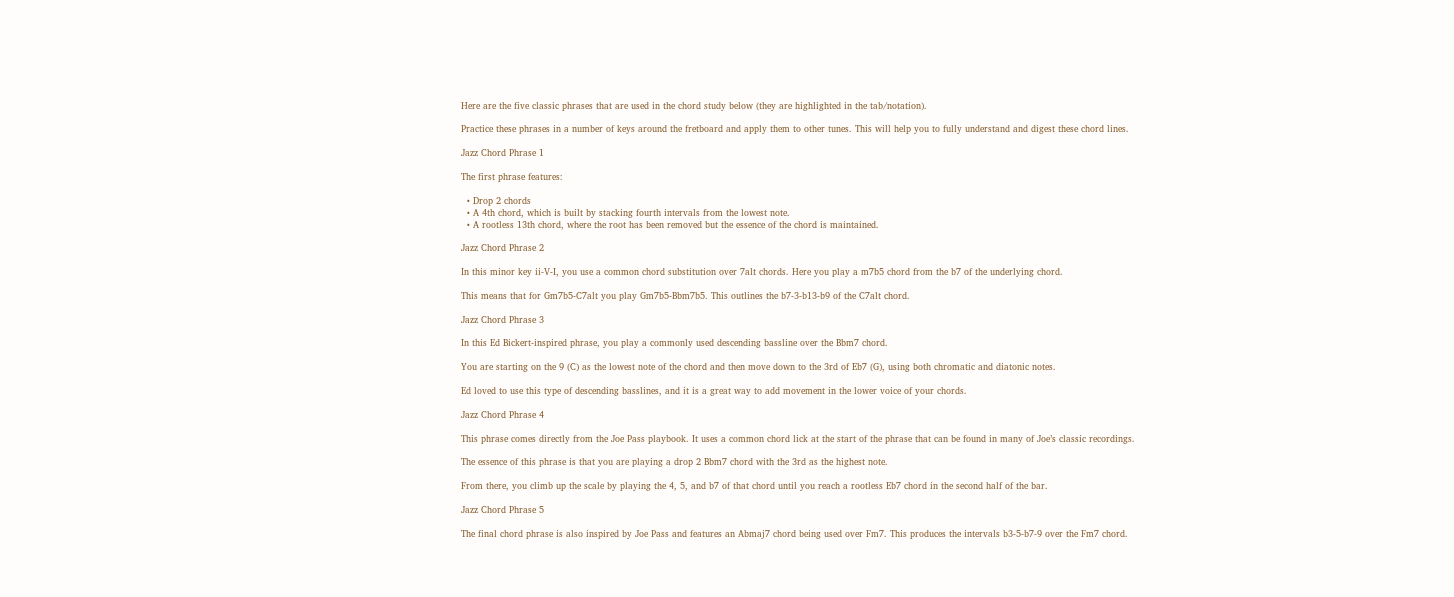Here are the five classic phrases that are used in the chord study below (they are highlighted in the tab/notation).

Practice these phrases in a number of keys around the fretboard and apply them to other tunes. This will help you to fully understand and digest these chord lines.

Jazz Chord Phrase 1

The first phrase features:

  • Drop 2 chords
  • A 4th chord, which is built by stacking fourth intervals from the lowest note.
  • A rootless 13th chord, where the root has been removed but the essence of the chord is maintained.

Jazz Chord Phrase 2

In this minor key ii-V-I, you use a common chord substitution over 7alt chords. Here you play a m7b5 chord from the b7 of the underlying chord.

This means that for Gm7b5-C7alt you play Gm7b5-Bbm7b5. This outlines the b7-3-b13-b9 of the C7alt chord.

Jazz Chord Phrase 3

In this Ed Bickert-inspired phrase, you play a commonly used descending bassline over the Bbm7 chord.

You are starting on the 9 (C) as the lowest note of the chord and then move down to the 3rd of Eb7 (G), using both chromatic and diatonic notes.

Ed loved to use this type of descending basslines, and it is a great way to add movement in the lower voice of your chords.

Jazz Chord Phrase 4

This phrase comes directly from the Joe Pass playbook. It uses a common chord lick at the start of the phrase that can be found in many of Joe’s classic recordings.

The essence of this phrase is that you are playing a drop 2 Bbm7 chord with the 3rd as the highest note.

From there, you climb up the scale by playing the 4, 5, and b7 of that chord until you reach a rootless Eb7 chord in the second half of the bar.

Jazz Chord Phrase 5

The final chord phrase is also inspired by Joe Pass and features an Abmaj7 chord being used over Fm7. This produces the intervals b3-5-b7-9 over the Fm7 chord.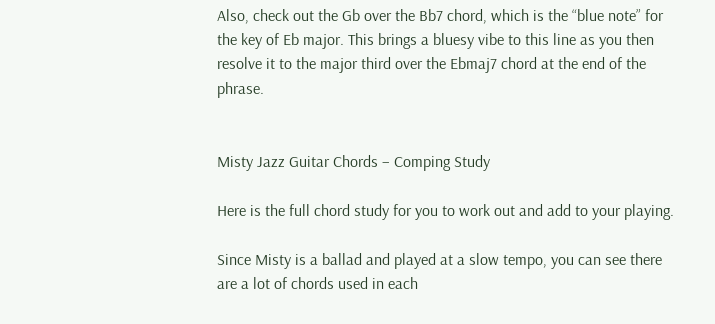Also, check out the Gb over the Bb7 chord, which is the “blue note” for the key of Eb major. This brings a bluesy vibe to this line as you then resolve it to the major third over the Ebmaj7 chord at the end of the phrase.


Misty Jazz Guitar Chords – Comping Study

Here is the full chord study for you to work out and add to your playing.

Since Misty is a ballad and played at a slow tempo, you can see there are a lot of chords used in each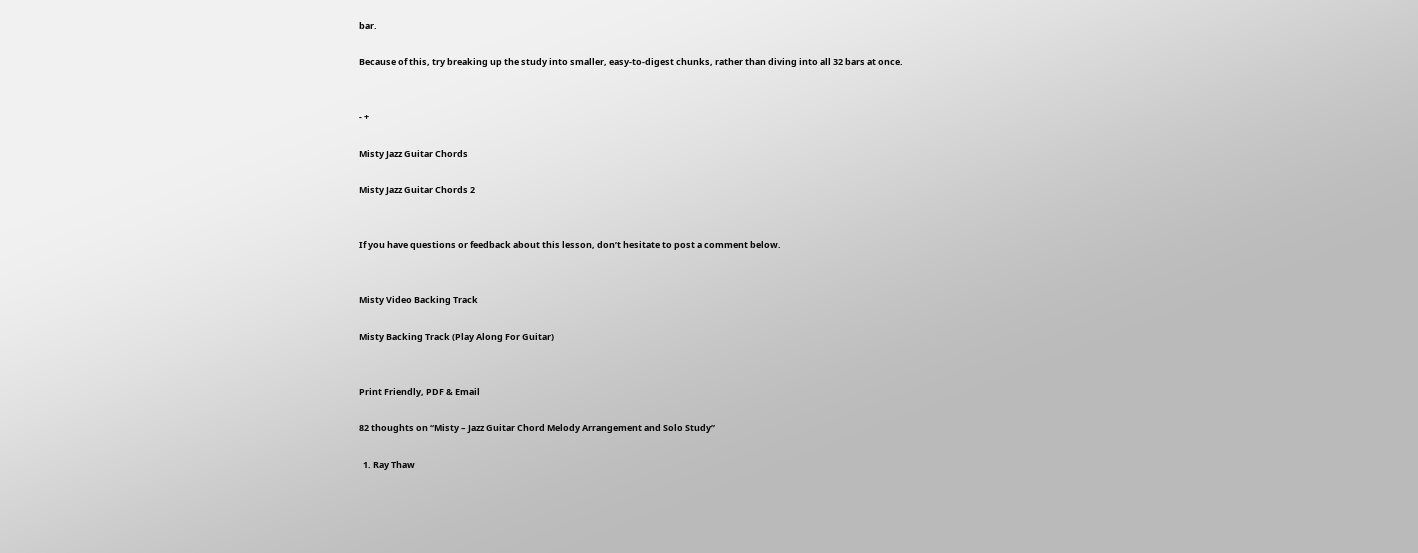bar.

Because of this, try breaking up the study into smaller, easy-to-digest chunks, rather than diving into all 32 bars at once.


- +

Misty Jazz Guitar Chords

Misty Jazz Guitar Chords 2


If you have questions or feedback about this lesson, don’t hesitate to post a comment below.


Misty Video Backing Track

Misty Backing Track (Play Along For Guitar)


Print Friendly, PDF & Email

82 thoughts on “Misty – Jazz Guitar Chord Melody Arrangement and Solo Study”

  1. Ray Thaw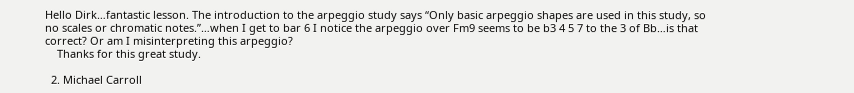Hello Dirk…fantastic lesson. The introduction to the arpeggio study says “Only basic arpeggio shapes are used in this study, so no scales or chromatic notes.”…when I get to bar 6 I notice the arpeggio over Fm9 seems to be b3 4 5 7 to the 3 of Bb…is that correct? Or am I misinterpreting this arpeggio?
    Thanks for this great study.

  2. Michael Carroll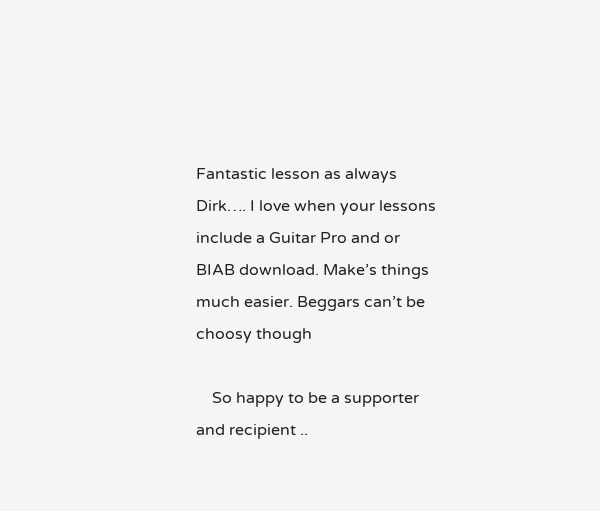Fantastic lesson as always Dirk…. I love when your lessons include a Guitar Pro and or BIAB download. Make’s things much easier. Beggars can’t be choosy though

    So happy to be a supporter and recipient ..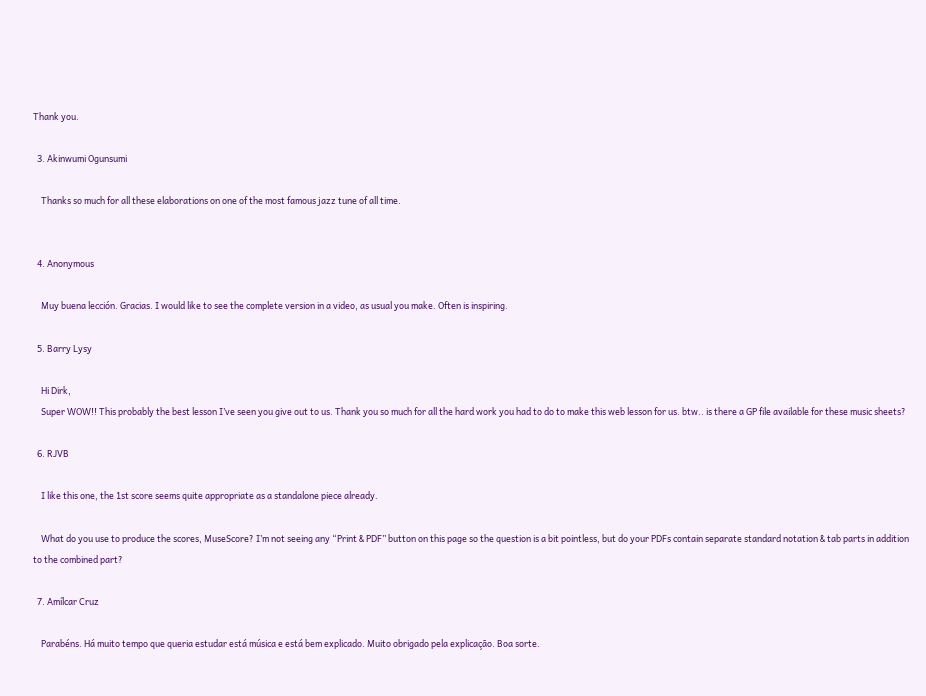Thank you.

  3. Akinwumi Ogunsumi

    Thanks so much for all these elaborations on one of the most famous jazz tune of all time.


  4. Anonymous

    Muy buena lección. Gracias. I would like to see the complete version in a video, as usual you make. Often is inspiring.

  5. Barry Lysy

    Hi Dirk,
    Super WOW!! This probably the best lesson I’ve seen you give out to us. Thank you so much for all the hard work you had to do to make this web lesson for us. btw.. is there a GP file available for these music sheets?

  6. RJVB

    I like this one, the 1st score seems quite appropriate as a standalone piece already.

    What do you use to produce the scores, MuseScore? I’m not seeing any “Print & PDF” button on this page so the question is a bit pointless, but do your PDFs contain separate standard notation & tab parts in addition to the combined part?

  7. Amílcar Cruz

    Parabéns. Há muito tempo que queria estudar está música e está bem explicado. Muito obrigado pela explicação. Boa sorte.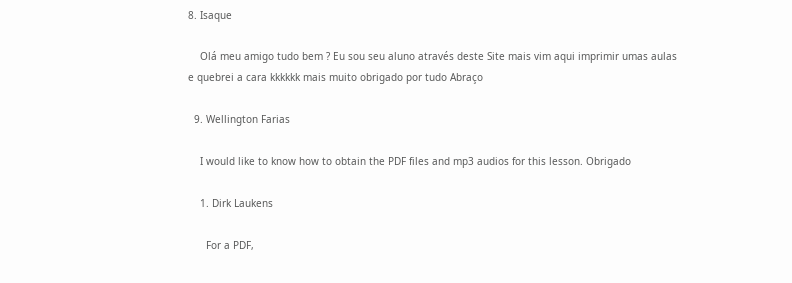8. Isaque

    Olá meu amigo tudo bem ? Eu sou seu aluno através deste Site mais vim aqui imprimir umas aulas e quebrei a cara kkkkkk mais muito obrigado por tudo Abraço

  9. Wellington Farias

    I would like to know how to obtain the PDF files and mp3 audios for this lesson. Obrigado

    1. Dirk Laukens

      For a PDF,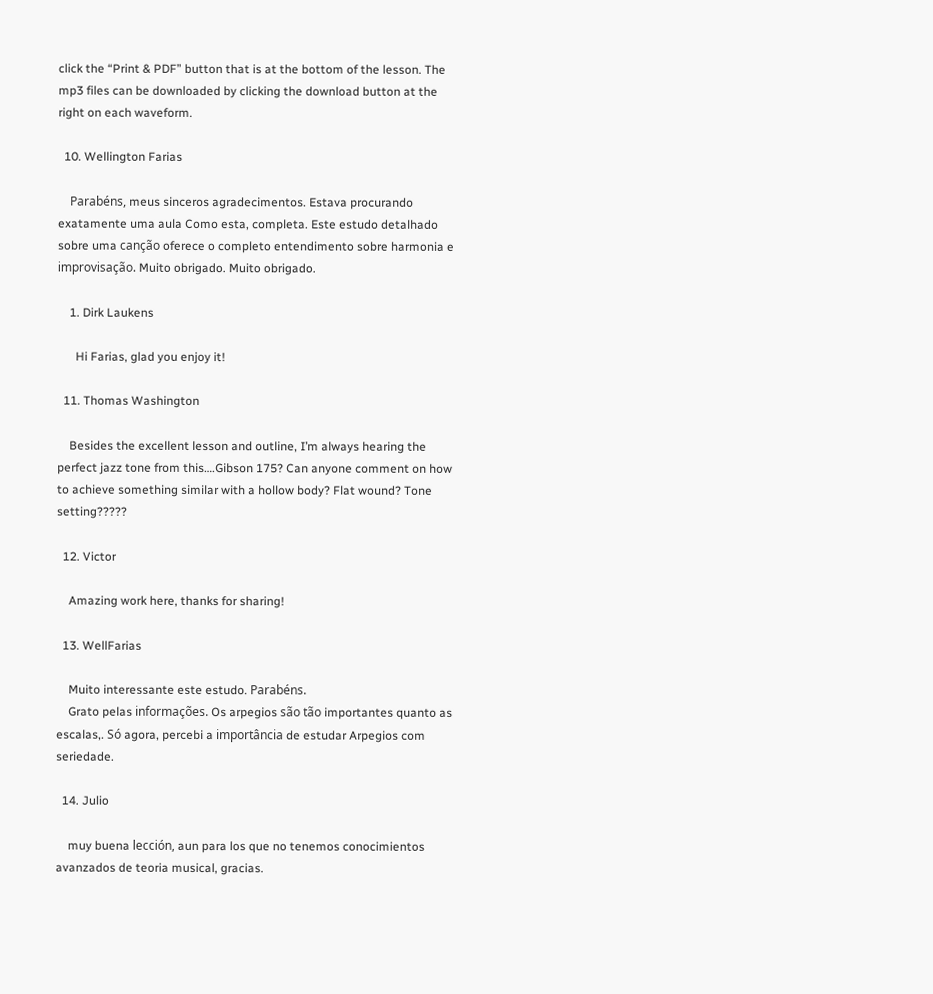click the “Print & PDF” button that is at the bottom of the lesson. The mp3 files can be downloaded by clicking the download button at the right on each waveform.

  10. Wellington Farias

    Parabéns, meus sinceros agradecimentos. Estava procurando exatamente uma aula Como esta, completa. Este estudo detalhado sobre uma canção oferece o completo entendimento sobre harmonia e improvisação. Muito obrigado. Muito obrigado.

    1. Dirk Laukens

      Hi Farias, glad you enjoy it!

  11. Thomas Washington

    Besides the excellent lesson and outline, I’m always hearing the perfect jazz tone from this….Gibson 175? Can anyone comment on how to achieve something similar with a hollow body? Flat wound? Tone setting?????

  12. Victor

    Amazing work here, thanks for sharing!

  13. WellFarias

    Muito interessante este estudo. Parabéns.
    Grato pelas informações. Os arpegios são tão importantes quanto as escalas,. Só agora, percebi a importância de estudar Arpegios com seriedade.

  14. Julio

    muy buena lección, aun para los que no tenemos conocimientos avanzados de teoria musical, gracias.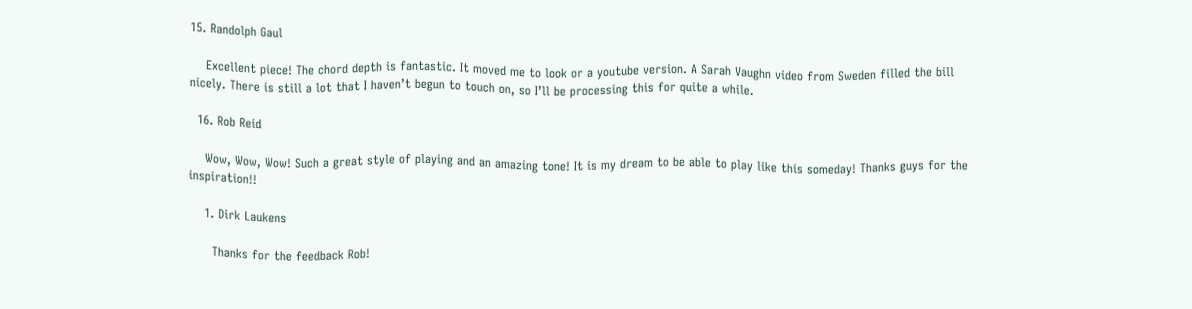15. Randolph Gaul

    Excellent piece! The chord depth is fantastic. It moved me to look or a youtube version. A Sarah Vaughn video from Sweden filled the bill nicely. There is still a lot that I haven’t begun to touch on, so I’ll be processing this for quite a while.

  16. Rob Reid

    Wow, Wow, Wow! Such a great style of playing and an amazing tone! It is my dream to be able to play like this someday! Thanks guys for the inspiration!!

    1. Dirk Laukens

      Thanks for the feedback Rob!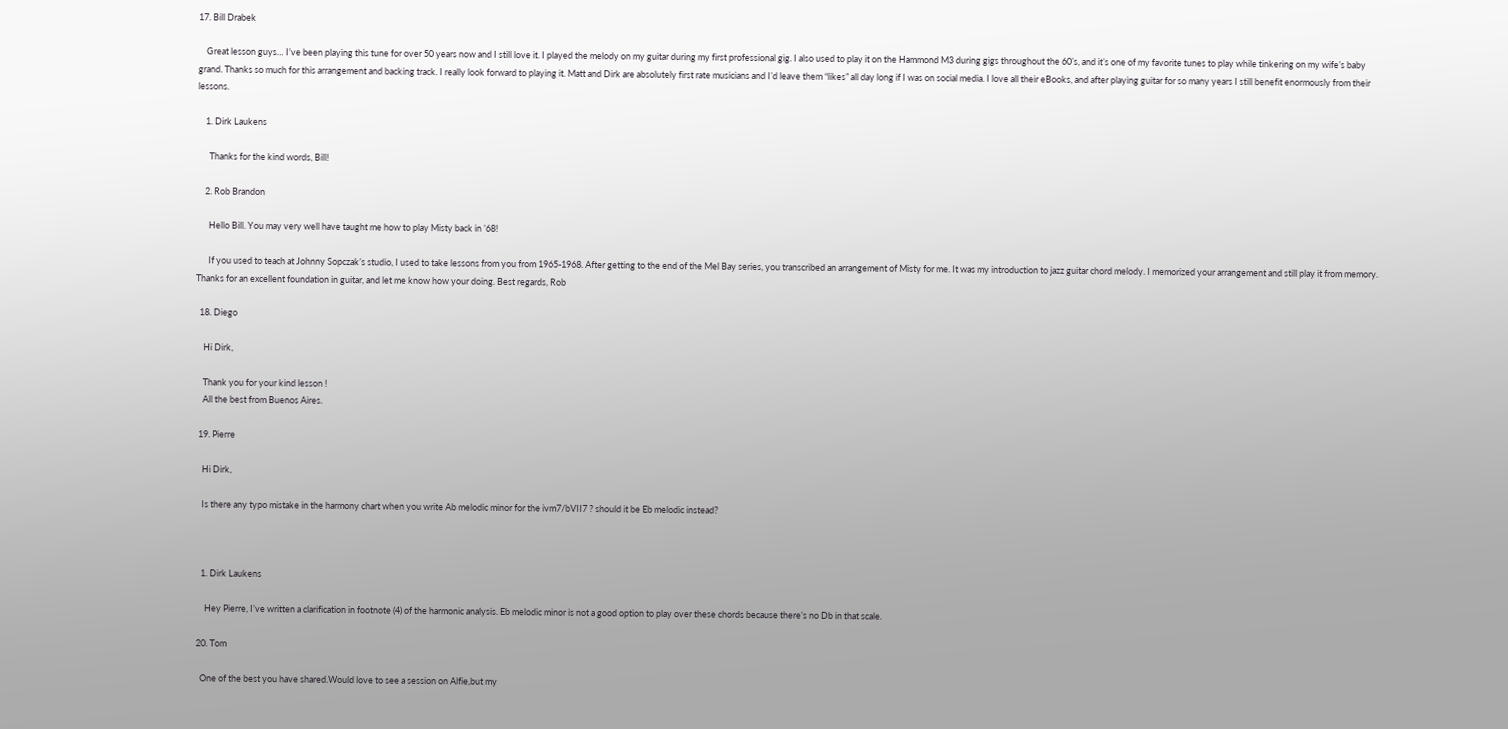17. Bill Drabek

    Great lesson guys… I’ve been playing this tune for over 50 years now and I still love it. I played the melody on my guitar during my first professional gig. I also used to play it on the Hammond M3 during gigs throughout the 60’s, and it’s one of my favorite tunes to play while tinkering on my wife’s baby grand. Thanks so much for this arrangement and backing track. I really look forward to playing it. Matt and Dirk are absolutely first rate musicians and I’d leave them “likes” all day long if I was on social media. I love all their eBooks, and after playing guitar for so many years I still benefit enormously from their lessons.

    1. Dirk Laukens

      Thanks for the kind words, Bill!

    2. Rob Brandon

      Hello Bill. You may very well have taught me how to play Misty back in ’68!

      If you used to teach at Johnny Sopczak’s studio, I used to take lessons from you from 1965-1968. After getting to the end of the Mel Bay series, you transcribed an arrangement of Misty for me. It was my introduction to jazz guitar chord melody. I memorized your arrangement and still play it from memory. Thanks for an excellent foundation in guitar, and let me know how your doing. Best regards, Rob

  18. Diego

    Hi Dirk,

    Thank you for your kind lesson !
    All the best from Buenos Aires.

  19. Pierre

    Hi Dirk,

    Is there any typo mistake in the harmony chart when you write Ab melodic minor for the ivm7/bVII7 ? should it be Eb melodic instead?



    1. Dirk Laukens

      Hey Pierre, I’ve written a clarification in footnote (4) of the harmonic analysis. Eb melodic minor is not a good option to play over these chords because there’s no Db in that scale.

  20. Tom

    One of the best you have shared.Would love to see a session on Alfie,but my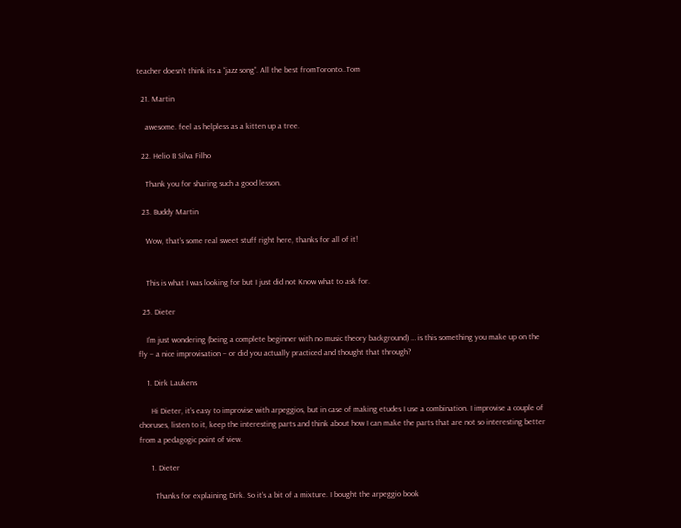teacher doesn’t think its a “jazz song”. All the best fromToronto..Tom

  21. Martin

    awesome. feel as helpless as a kitten up a tree.

  22. Helio B Silva Filho

    Thank you for sharing such a good lesson.

  23. Buddy Martin

    Wow, that’s some real sweet stuff right here, thanks for all of it!


    This is what I was looking for but I just did not Know what to ask for.

  25. Dieter

    I’m just wondering (being a complete beginner with no music theory background) … is this something you make up on the fly – a nice improvisation – or did you actually practiced and thought that through?

    1. Dirk Laukens

      Hi Dieter, it’s easy to improvise with arpeggios, but in case of making etudes I use a combination. I improvise a couple of choruses, listen to it, keep the interesting parts and think about how I can make the parts that are not so interesting better from a pedagogic point of view.

      1. Dieter

        Thanks for explaining Dirk. So it’s a bit of a mixture. I bought the arpeggio book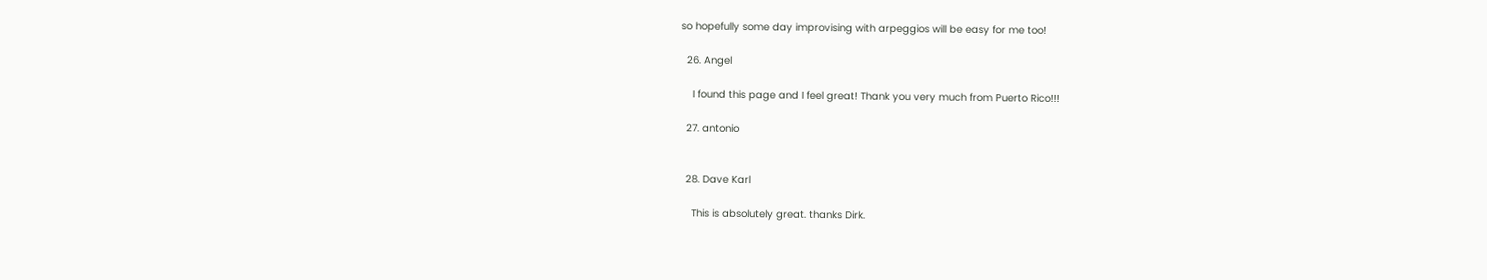so hopefully some day improvising with arpeggios will be easy for me too!

  26. Angel

    I found this page and I feel great! Thank you very much from Puerto Rico!!!

  27. antonio


  28. Dave Karl

    This is absolutely great. thanks Dirk.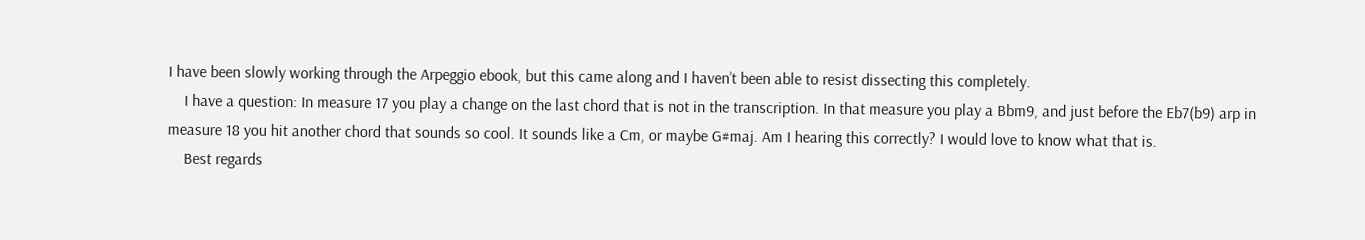I have been slowly working through the Arpeggio ebook, but this came along and I haven’t been able to resist dissecting this completely.
    I have a question: In measure 17 you play a change on the last chord that is not in the transcription. In that measure you play a Bbm9, and just before the Eb7(b9) arp in measure 18 you hit another chord that sounds so cool. It sounds like a Cm, or maybe G#maj. Am I hearing this correctly? I would love to know what that is.
    Best regards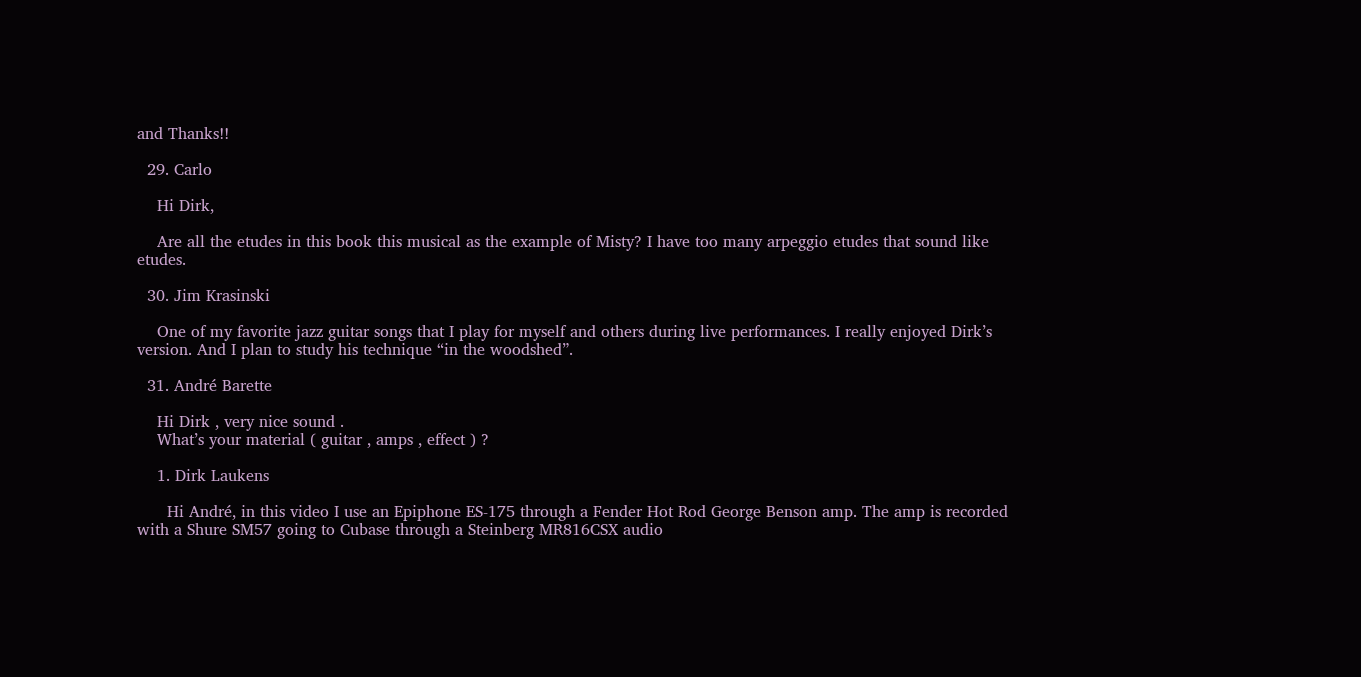and Thanks!!

  29. Carlo

    Hi Dirk,

    Are all the etudes in this book this musical as the example of Misty? I have too many arpeggio etudes that sound like etudes.

  30. Jim Krasinski

    One of my favorite jazz guitar songs that I play for myself and others during live performances. I really enjoyed Dirk’s version. And I plan to study his technique “in the woodshed”.

  31. André Barette

    Hi Dirk , very nice sound .
    What’s your material ( guitar , amps , effect ) ?

    1. Dirk Laukens

      Hi André, in this video I use an Epiphone ES-175 through a Fender Hot Rod George Benson amp. The amp is recorded with a Shure SM57 going to Cubase through a Steinberg MR816CSX audio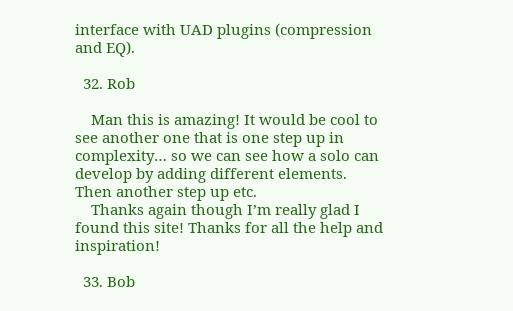interface with UAD plugins (compression and EQ).

  32. Rob

    Man this is amazing! It would be cool to see another one that is one step up in complexity… so we can see how a solo can develop by adding different elements. Then another step up etc.
    Thanks again though I’m really glad I found this site! Thanks for all the help and inspiration!

  33. Bob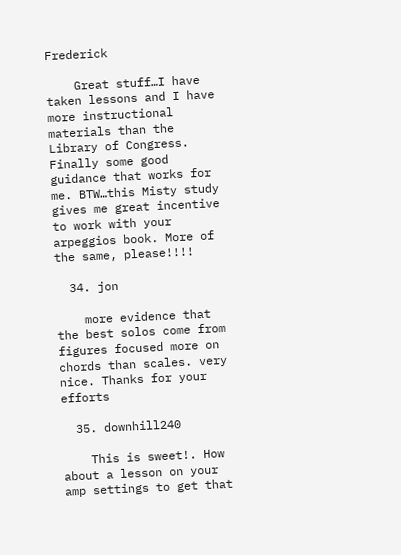Frederick

    Great stuff…I have taken lessons and I have more instructional materials than the Library of Congress. Finally some good guidance that works for me. BTW…this Misty study gives me great incentive to work with your arpeggios book. More of the same, please!!!!

  34. jon

    more evidence that the best solos come from figures focused more on chords than scales. very nice. Thanks for your efforts

  35. downhill240

    This is sweet!. How about a lesson on your amp settings to get that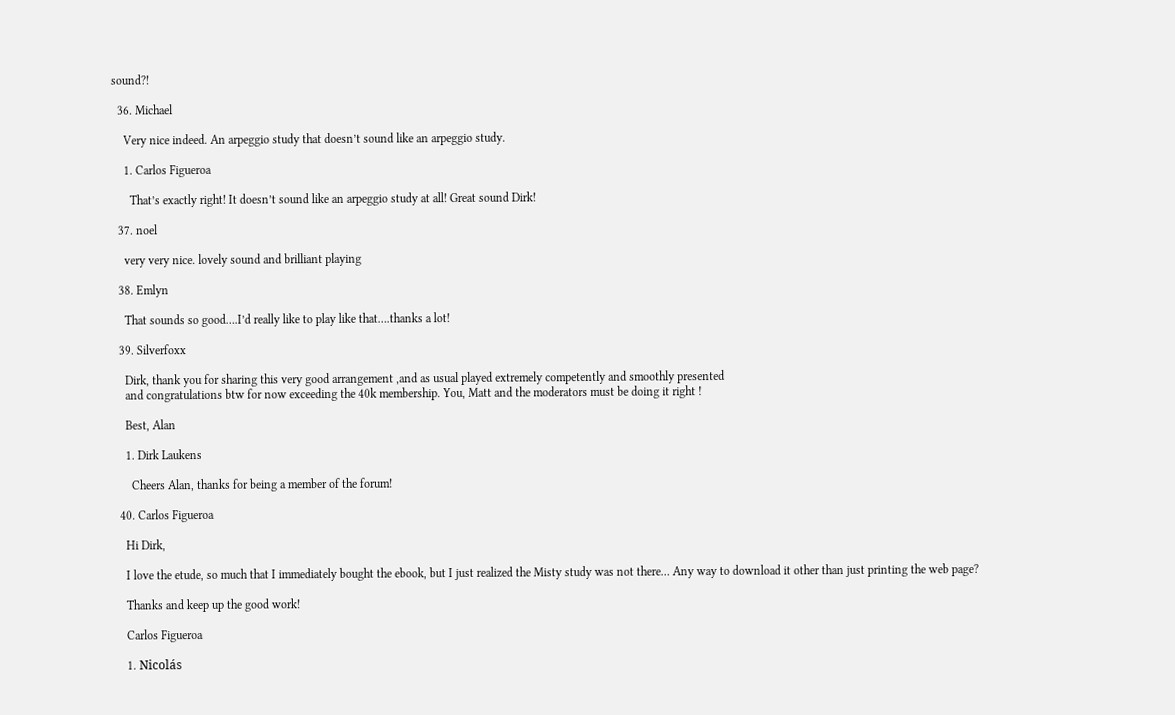sound?!

  36. Michael

    Very nice indeed. An arpeggio study that doesn’t sound like an arpeggio study.

    1. Carlos Figueroa

      That’s exactly right! It doesn’t sound like an arpeggio study at all! Great sound Dirk!

  37. noel

    very very nice. lovely sound and brilliant playing

  38. Emlyn

    That sounds so good….I’d really like to play like that….thanks a lot!

  39. Silverfoxx

    Dirk, thank you for sharing this very good arrangement ,and as usual played extremely competently and smoothly presented
    and congratulations btw for now exceeding the 40k membership. You, Matt and the moderators must be doing it right !

    Best, Alan

    1. Dirk Laukens

      Cheers Alan, thanks for being a member of the forum!

  40. Carlos Figueroa

    Hi Dirk,

    I love the etude, so much that I immediately bought the ebook, but I just realized the Misty study was not there… Any way to download it other than just printing the web page?

    Thanks and keep up the good work!

    Carlos Figueroa

    1. Nicolás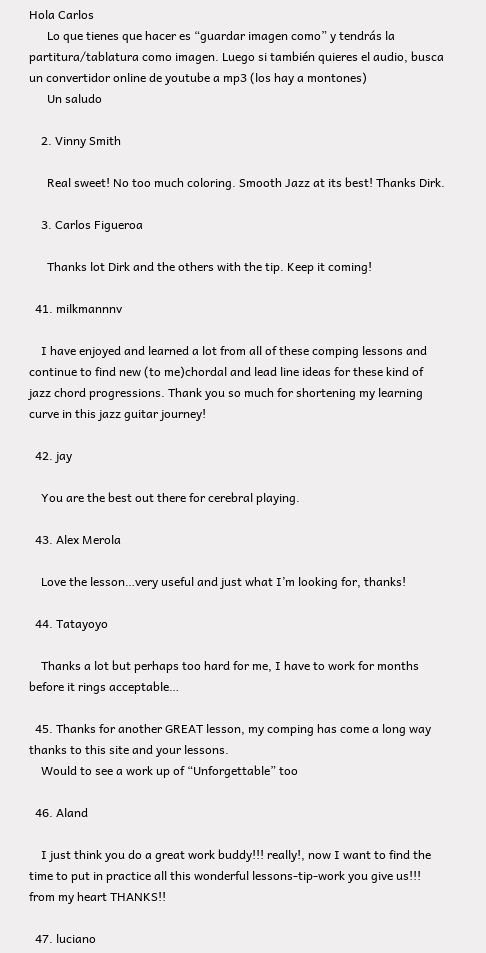Hola Carlos
      Lo que tienes que hacer es “guardar imagen como” y tendrás la partitura/tablatura como imagen. Luego si también quieres el audio, busca un convertidor online de youtube a mp3 (los hay a montones)
      Un saludo

    2. Vinny Smith

      Real sweet! No too much coloring. Smooth Jazz at its best! Thanks Dirk.

    3. Carlos Figueroa

      Thanks lot Dirk and the others with the tip. Keep it coming!

  41. milkmannnv

    I have enjoyed and learned a lot from all of these comping lessons and continue to find new (to me)chordal and lead line ideas for these kind of jazz chord progressions. Thank you so much for shortening my learning curve in this jazz guitar journey!

  42. jay

    You are the best out there for cerebral playing.

  43. Alex Merola

    Love the lesson…very useful and just what I’m looking for, thanks!

  44. Tatayoyo

    Thanks a lot but perhaps too hard for me, I have to work for months before it rings acceptable…

  45. Thanks for another GREAT lesson, my comping has come a long way thanks to this site and your lessons.
    Would to see a work up of “Unforgettable” too

  46. Aland

    I just think you do a great work buddy!!! really!, now I want to find the time to put in practice all this wonderful lessons-tip-work you give us!!! from my heart THANKS!!

  47. luciano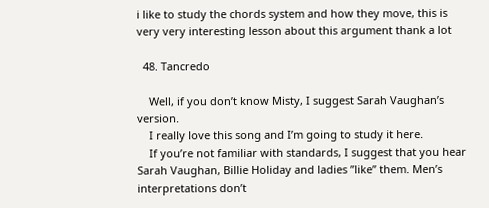i like to study the chords system and how they move, this is very very interesting lesson about this argument thank a lot

  48. Tancredo

    Well, if you don’t know Misty, I suggest Sarah Vaughan’s version.
    I really love this song and I’m going to study it here.
    If you’re not familiar with standards, I suggest that you hear Sarah Vaughan, Billie Holiday and ladies ”like” them. Men’s interpretations don’t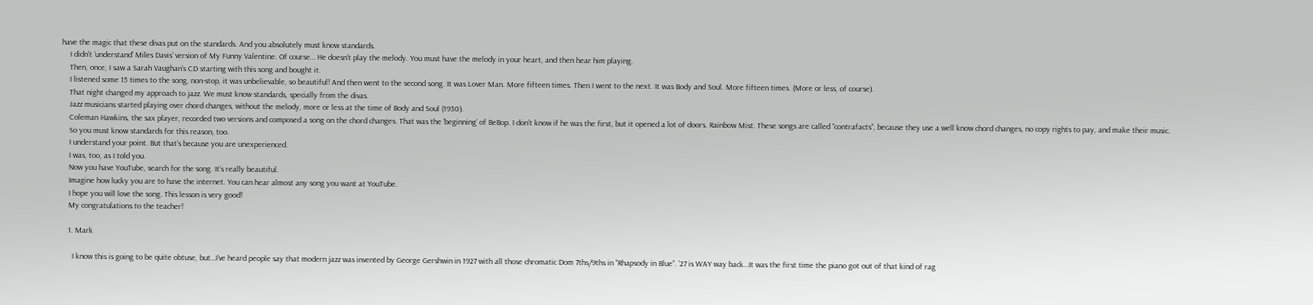have the magic that these divas put on the standards. And you absolutely must know standards.
    I didn’t ‘understand’ Miles Davis’ version of My Funny Valentine. Of course… He doesn’t play the melody. You must have the melody in your heart, and then hear him playing.
    Then, once, I saw a Sarah Vaughan’s CD starting with this song and bought it.
    I listened some 15 times to the song, non-stop, it was unbelievable, so beautiful! And then went to the second song. It was Lover Man. More fifteen times. Then I went to the next. It was Body and Soul. More fifteen times. (More or less, of course).
    That night changed my approach to jazz. We must know standards, specially from the divas.
    Jazz musicians started playing over chord changes, without the melody, more or less at the time of Body and Soul (1930).
    Coleman Hawkins, the sax player, recorded two versions and composed a song on the chord changes. That was the ‘beginning’ of BeBop. I don’t know if he was the first, but it opened a lot of doors. Rainbow Mist. These songs are called “contrafacts”, because they use a well know chord changes, no copy rights to pay, and make their music.
    So you must know standards for this reason, too.
    I understand your point. But that’s because you are unexperienced.
    I was, too, as I told you.
    Now you have YouTube, search for the song. It’s really beautiful.
    Imagine how lucky you are to have the internet. You can hear almost any song you want at YouTube.
    I hope you will love the song. This lesson is very good!
    My congratulations to the teacher!

    1. Mark

      I know this is going to be quite obtuse, but…I’ve heard people say that modern jazz was invented by George Gershwin in 1927 with all those chromatic Dom 7ths/9ths in “Rhapsody in Blue”. ’27 is WAY way back…It was the first time the piano got out of that kind of rag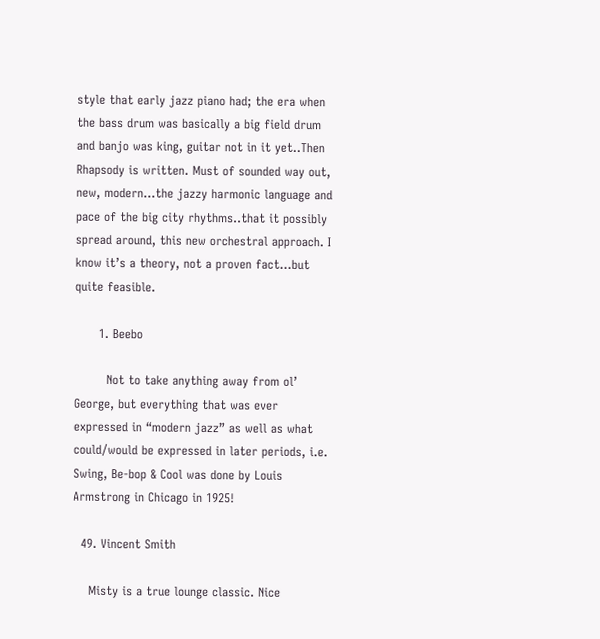style that early jazz piano had; the era when the bass drum was basically a big field drum and banjo was king, guitar not in it yet..Then Rhapsody is written. Must of sounded way out, new, modern…the jazzy harmonic language and pace of the big city rhythms..that it possibly spread around, this new orchestral approach. I know it’s a theory, not a proven fact…but quite feasible.

      1. Beebo

        Not to take anything away from ol’ George, but everything that was ever expressed in “modern jazz” as well as what could/would be expressed in later periods, i.e. Swing, Be-bop & Cool was done by Louis Armstrong in Chicago in 1925!

  49. Vincent Smith

    Misty is a true lounge classic. Nice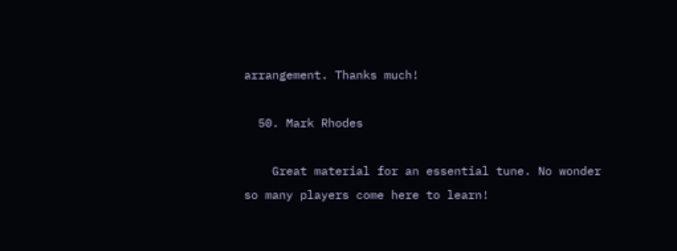arrangement. Thanks much!

  50. Mark Rhodes

    Great material for an essential tune. No wonder so many players come here to learn!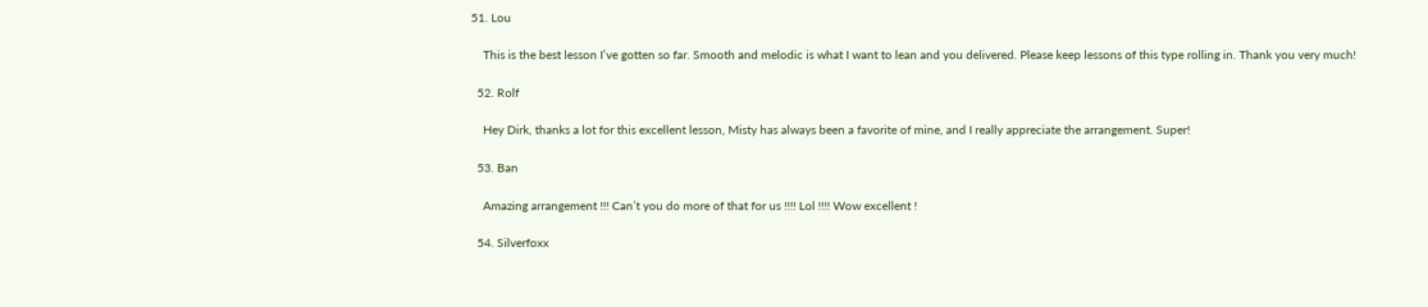51. Lou

    This is the best lesson I’ve gotten so far. Smooth and melodic is what I want to lean and you delivered. Please keep lessons of this type rolling in. Thank you very much!

  52. Rolf

    Hey Dirk, thanks a lot for this excellent lesson, Misty has always been a favorite of mine, and I really appreciate the arrangement. Super!

  53. Ban

    Amazing arrangement !!! Can’t you do more of that for us !!!! Lol !!!! Wow excellent !

  54. Silverfoxx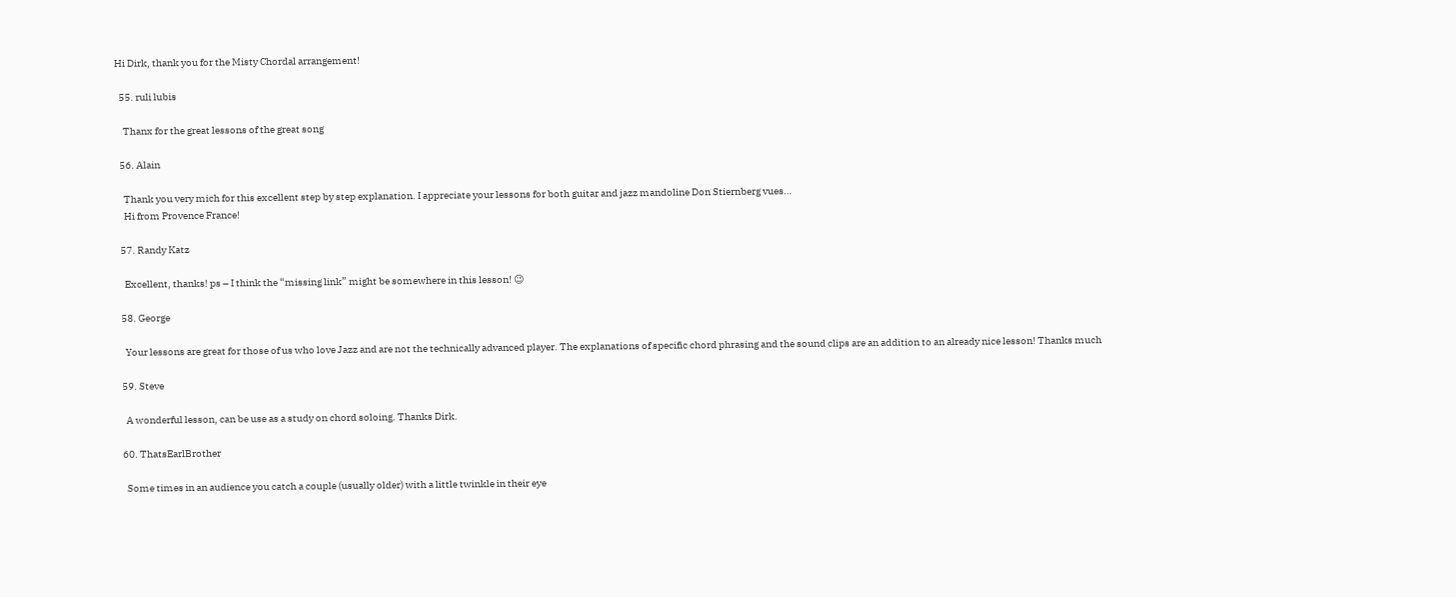Hi Dirk, thank you for the Misty Chordal arrangement!

  55. ruli lubis

    Thanx for the great lessons of the great song

  56. Alain

    Thank you very mich for this excellent step by step explanation. I appreciate your lessons for both guitar and jazz mandoline Don Stiernberg vues…
    Hi from Provence France!

  57. Randy Katz

    Excellent, thanks! ps – I think the “missing link” might be somewhere in this lesson! 😉

  58. George

    Your lessons are great for those of us who love Jazz and are not the technically advanced player. The explanations of specific chord phrasing and the sound clips are an addition to an already nice lesson! Thanks much

  59. Steve

    A wonderful lesson, can be use as a study on chord soloing. Thanks Dirk.

  60. ThatsEarlBrother

    Some times in an audience you catch a couple (usually older) with a little twinkle in their eye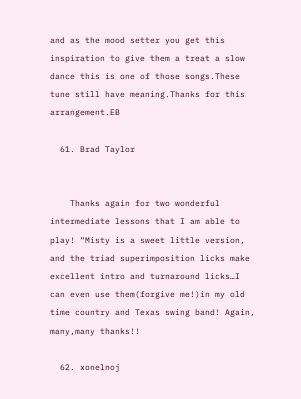and as the mood setter you get this inspiration to give them a treat a slow dance this is one of those songs.These tune still have meaning.Thanks for this arrangement.EB

  61. Brad Taylor


    Thanks again for two wonderful intermediate lessons that I am able to play! “Misty is a sweet little version, and the triad superimposition licks make excellent intro and turnaround licks…I can even use them(forgive me!)in my old time country and Texas swing band! Again, many,many thanks!!

  62. xonelnoj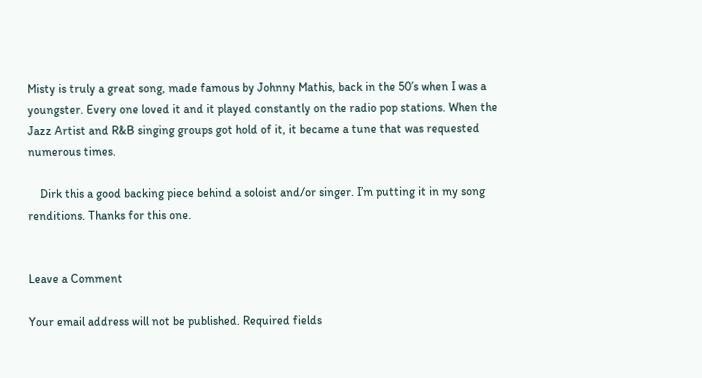Misty is truly a great song, made famous by Johnny Mathis, back in the 50’s when I was a youngster. Every one loved it and it played constantly on the radio pop stations. When the Jazz Artist and R&B singing groups got hold of it, it became a tune that was requested numerous times.

    Dirk this a good backing piece behind a soloist and/or singer. I’m putting it in my song renditions. Thanks for this one.


Leave a Comment

Your email address will not be published. Required fields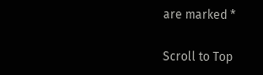are marked *

Scroll to Top